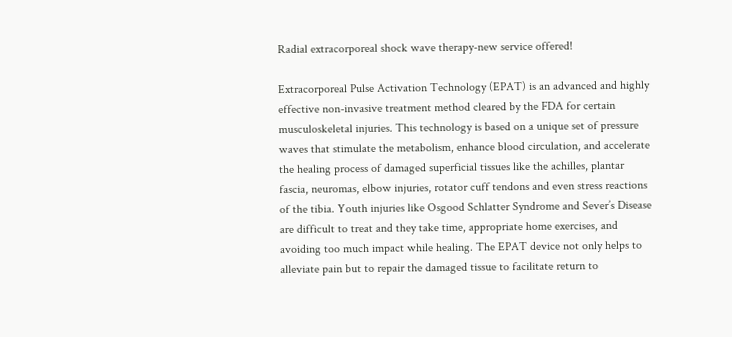Radial extracorporeal shock wave therapy-new service offered!

Extracorporeal Pulse Activation Technology (EPAT) is an advanced and highly effective non-invasive treatment method cleared by the FDA for certain musculoskeletal injuries. This technology is based on a unique set of pressure waves that stimulate the metabolism, enhance blood circulation, and accelerate the healing process of damaged superficial tissues like the achilles, plantar fascia, neuromas, elbow injuries, rotator cuff tendons and even stress reactions of the tibia. Youth injuries like Osgood Schlatter Syndrome and Sever’s Disease are difficult to treat and they take time, appropriate home exercises, and avoiding too much impact while healing. The EPAT device not only helps to alleviate pain but to repair the damaged tissue to facilitate return to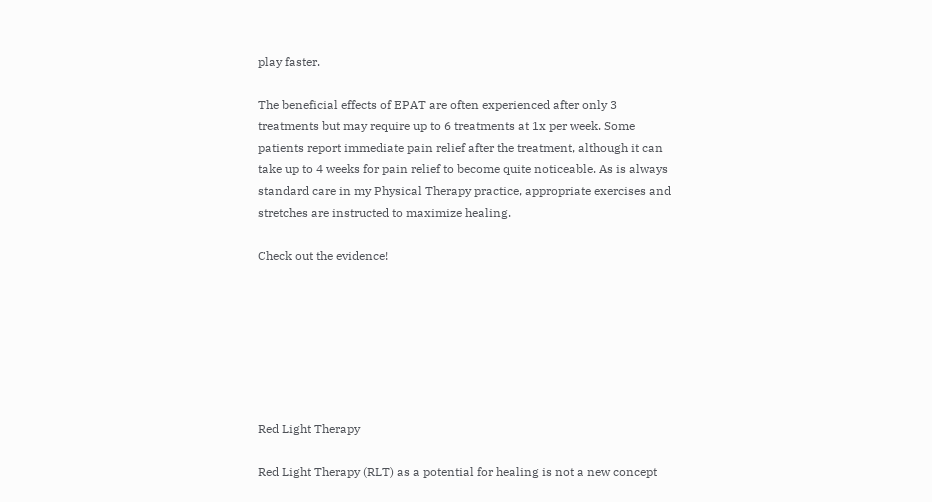play faster.

The beneficial effects of EPAT are often experienced after only 3 treatments but may require up to 6 treatments at 1x per week. Some patients report immediate pain relief after the treatment, although it can take up to 4 weeks for pain relief to become quite noticeable. As is always standard care in my Physical Therapy practice, appropriate exercises and stretches are instructed to maximize healing.

Check out the evidence!







Red Light Therapy

Red Light Therapy (RLT) as a potential for healing is not a new concept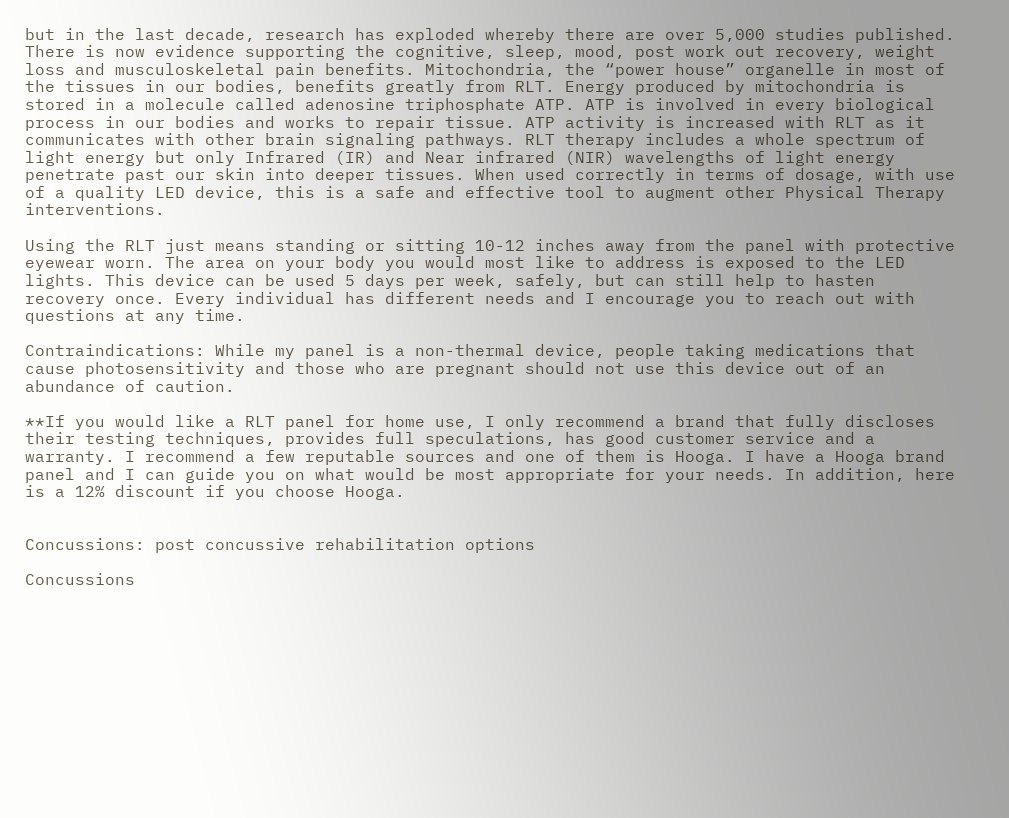but in the last decade, research has exploded whereby there are over 5,000 studies published. There is now evidence supporting the cognitive, sleep, mood, post work out recovery, weight loss and musculoskeletal pain benefits. Mitochondria, the “power house” organelle in most of the tissues in our bodies, benefits greatly from RLT. Energy produced by mitochondria is stored in a molecule called adenosine triphosphate ATP. ATP is involved in every biological process in our bodies and works to repair tissue. ATP activity is increased with RLT as it communicates with other brain signaling pathways. RLT therapy includes a whole spectrum of light energy but only Infrared (IR) and Near infrared (NIR) wavelengths of light energy penetrate past our skin into deeper tissues. When used correctly in terms of dosage, with use of a quality LED device, this is a safe and effective tool to augment other Physical Therapy interventions.

Using the RLT just means standing or sitting 10-12 inches away from the panel with protective eyewear worn. The area on your body you would most like to address is exposed to the LED lights. This device can be used 5 days per week, safely, but can still help to hasten recovery once. Every individual has different needs and I encourage you to reach out with questions at any time.

Contraindications: While my panel is a non-thermal device, people taking medications that cause photosensitivity and those who are pregnant should not use this device out of an abundance of caution.

**If you would like a RLT panel for home use, I only recommend a brand that fully discloses their testing techniques, provides full speculations, has good customer service and a warranty. I recommend a few reputable sources and one of them is Hooga. I have a Hooga brand panel and I can guide you on what would be most appropriate for your needs. In addition, here is a 12% discount if you choose Hooga.


Concussions: post concussive rehabilitation options

Concussions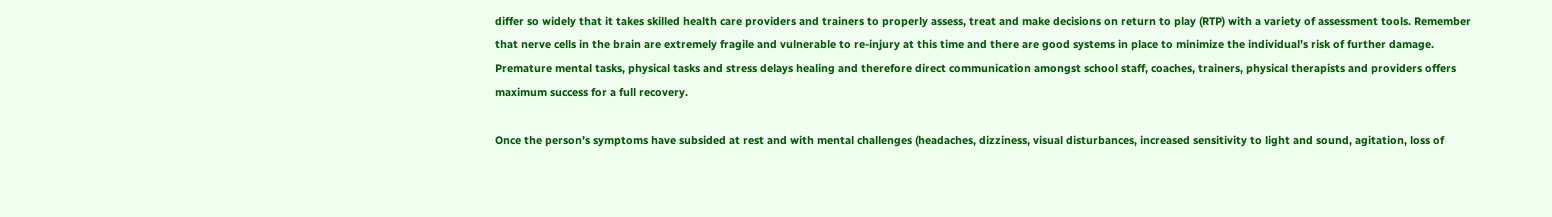differ so widely that it takes skilled health care providers and trainers to properly assess, treat and make decisions on return to play (RTP) with a variety of assessment tools. Remember that nerve cells in the brain are extremely fragile and vulnerable to re-injury at this time and there are good systems in place to minimize the individual’s risk of further damage.  Premature mental tasks, physical tasks and stress delays healing and therefore direct communication amongst school staff, coaches, trainers, physical therapists and providers offers maximum success for a full recovery.

Once the person’s symptoms have subsided at rest and with mental challenges (headaches, dizziness, visual disturbances, increased sensitivity to light and sound, agitation, loss of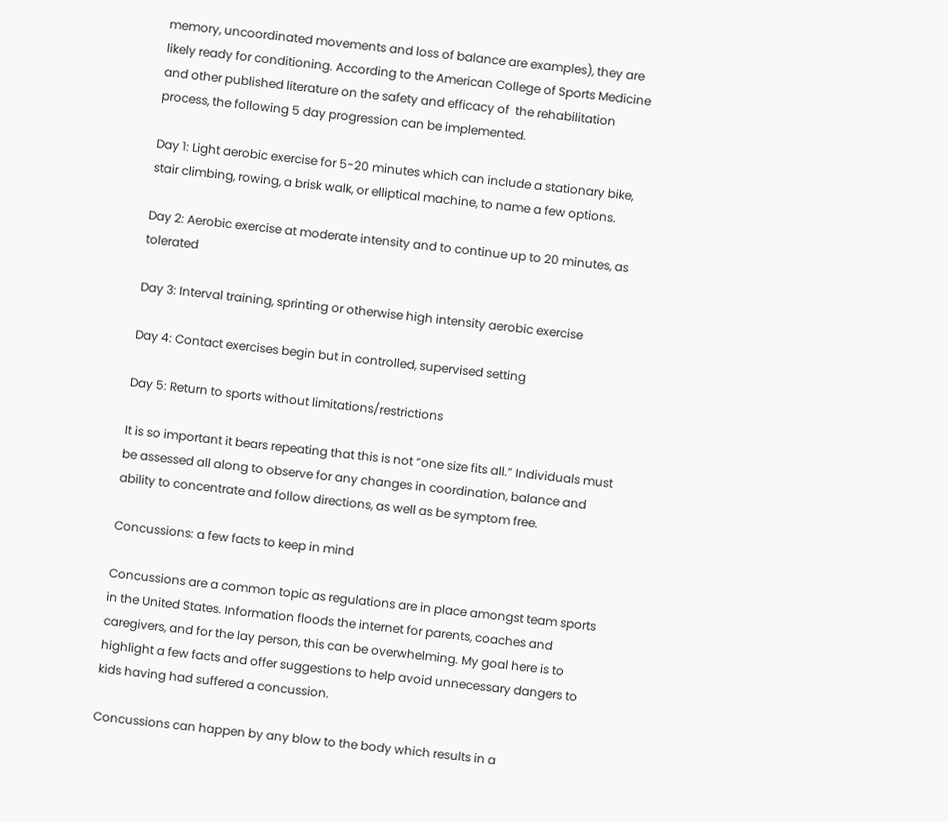memory, uncoordinated movements and loss of balance are examples), they are likely ready for conditioning. According to the American College of Sports Medicine and other published literature on the safety and efficacy of  the rehabilitation process, the following 5 day progression can be implemented.

Day 1: Light aerobic exercise for 5-20 minutes which can include a stationary bike, stair climbing, rowing, a brisk walk, or elliptical machine, to name a few options.

Day 2: Aerobic exercise at moderate intensity and to continue up to 20 minutes, as tolerated

Day 3: Interval training, sprinting or otherwise high intensity aerobic exercise

Day 4: Contact exercises begin but in controlled, supervised setting

Day 5: Return to sports without limitations/restrictions

It is so important it bears repeating that this is not “one size fits all.” Individuals must be assessed all along to observe for any changes in coordination, balance and ability to concentrate and follow directions, as well as be symptom free.

Concussions: a few facts to keep in mind

Concussions are a common topic as regulations are in place amongst team sports in the United States. Information floods the internet for parents, coaches and caregivers, and for the lay person, this can be overwhelming. My goal here is to highlight a few facts and offer suggestions to help avoid unnecessary dangers to kids having had suffered a concussion.

Concussions can happen by any blow to the body which results in a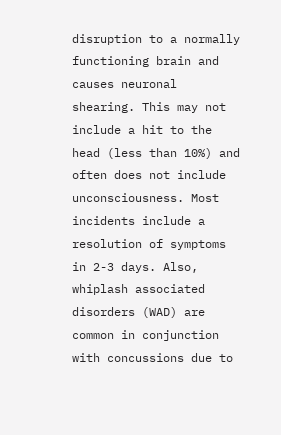disruption to a normally functioning brain and causes neuronal shearing. This may not include a hit to the head (less than 10%) and often does not include unconsciousness. Most incidents include a resolution of symptoms in 2-3 days. Also, whiplash associated disorders (WAD) are common in conjunction with concussions due to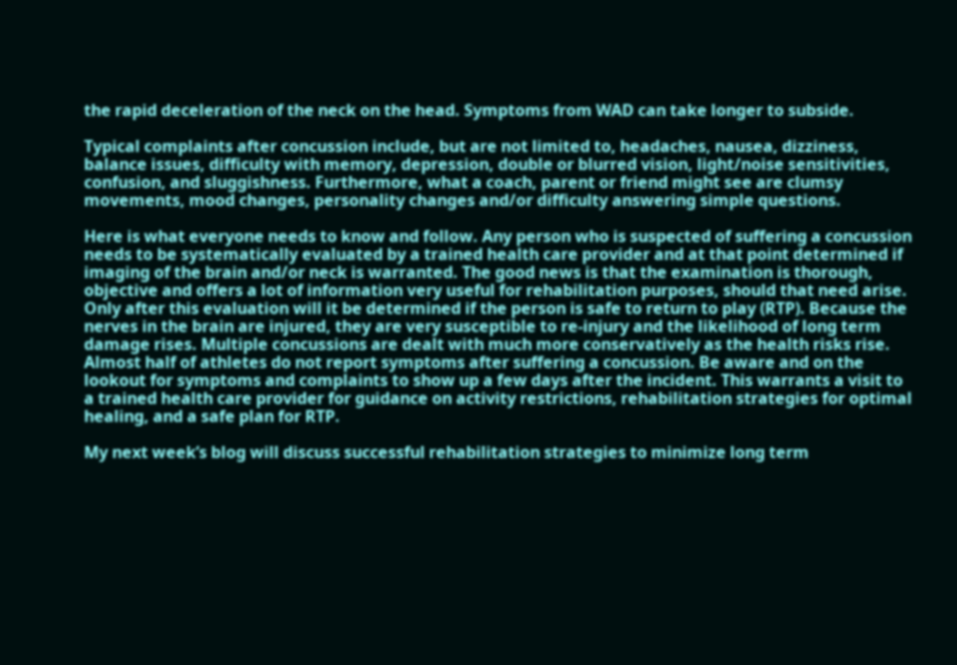the rapid deceleration of the neck on the head. Symptoms from WAD can take longer to subside.

Typical complaints after concussion include, but are not limited to, headaches, nausea, dizziness, balance issues, difficulty with memory, depression, double or blurred vision, light/noise sensitivities, confusion, and sluggishness. Furthermore, what a coach, parent or friend might see are clumsy movements, mood changes, personality changes and/or difficulty answering simple questions.

Here is what everyone needs to know and follow. Any person who is suspected of suffering a concussion needs to be systematically evaluated by a trained health care provider and at that point determined if imaging of the brain and/or neck is warranted. The good news is that the examination is thorough, objective and offers a lot of information very useful for rehabilitation purposes, should that need arise. Only after this evaluation will it be determined if the person is safe to return to play (RTP). Because the nerves in the brain are injured, they are very susceptible to re-injury and the likelihood of long term damage rises. Multiple concussions are dealt with much more conservatively as the health risks rise.  Almost half of athletes do not report symptoms after suffering a concussion. Be aware and on the lookout for symptoms and complaints to show up a few days after the incident. This warrants a visit to a trained health care provider for guidance on activity restrictions, rehabilitation strategies for optimal healing, and a safe plan for RTP.

My next week’s blog will discuss successful rehabilitation strategies to minimize long term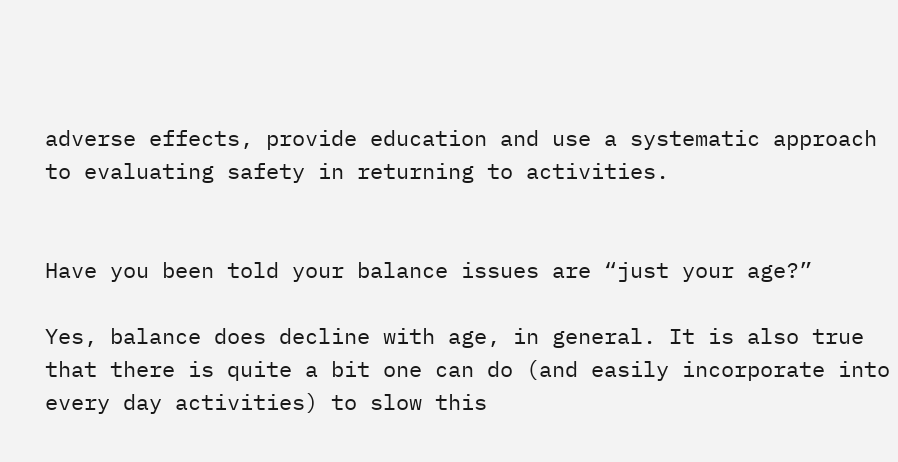adverse effects, provide education and use a systematic approach to evaluating safety in returning to activities.


Have you been told your balance issues are “just your age?”

Yes, balance does decline with age, in general. It is also true that there is quite a bit one can do (and easily incorporate into every day activities) to slow this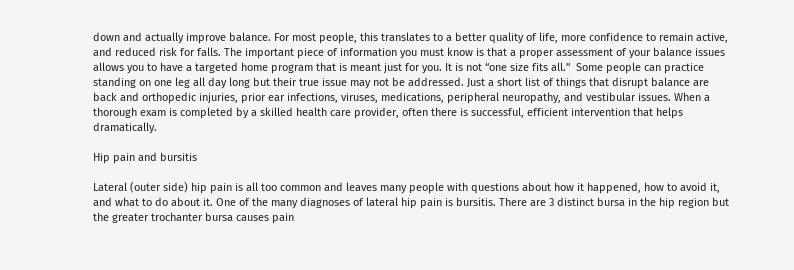down and actually improve balance. For most people, this translates to a better quality of life, more confidence to remain active, and reduced risk for falls. The important piece of information you must know is that a proper assessment of your balance issues allows you to have a targeted home program that is meant just for you. It is not “one size fits all.”  Some people can practice standing on one leg all day long but their true issue may not be addressed. Just a short list of things that disrupt balance are back and orthopedic injuries, prior ear infections, viruses, medications, peripheral neuropathy, and vestibular issues. When a thorough exam is completed by a skilled health care provider, often there is successful, efficient intervention that helps dramatically.

Hip pain and bursitis

Lateral (outer side) hip pain is all too common and leaves many people with questions about how it happened, how to avoid it, and what to do about it. One of the many diagnoses of lateral hip pain is bursitis. There are 3 distinct bursa in the hip region but the greater trochanter bursa causes pain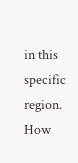in this specific region. How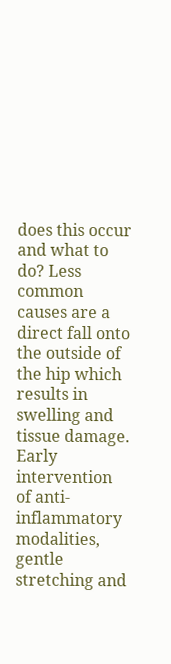does this occur and what to do? Less common causes are a direct fall onto the outside of the hip which results in swelling and tissue damage.  Early intervention of anti-inflammatory modalities, gentle stretching and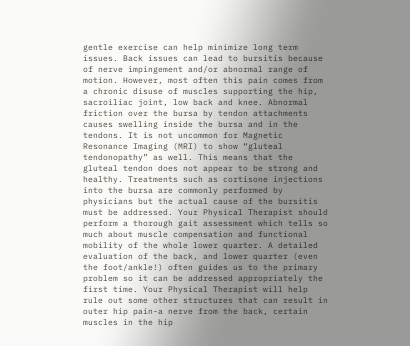gentle exercise can help minimize long term issues. Back issues can lead to bursitis because of nerve impingement and/or abnormal range of motion. However, most often this pain comes from a chronic disuse of muscles supporting the hip, sacroiliac joint, low back and knee. Abnormal friction over the bursa by tendon attachments causes swelling inside the bursa and in the tendons. It is not uncommon for Magnetic Resonance Imaging (MRI) to show “gluteal tendonopathy” as well. This means that the gluteal tendon does not appear to be strong and healthy. Treatments such as cortisone injections into the bursa are commonly performed by physicians but the actual cause of the bursitis must be addressed. Your Physical Therapist should perform a thorough gait assessment which tells so much about muscle compensation and functional mobility of the whole lower quarter. A detailed evaluation of the back, and lower quarter (even the foot/ankle!) often guides us to the primary problem so it can be addressed appropriately the first time. Your Physical Therapist will help rule out some other structures that can result in outer hip pain-a nerve from the back, certain muscles in the hip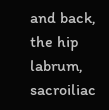and back, the hip labrum, sacroiliac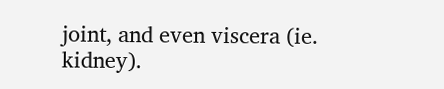joint, and even viscera (ie. kidney).